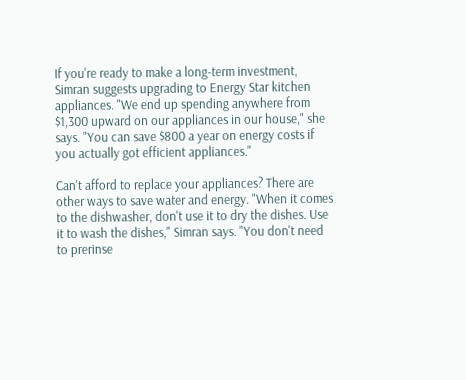If you're ready to make a long-term investment, Simran suggests upgrading to Energy Star kitchen appliances. "We end up spending anywhere from $1,300 upward on our appliances in our house," she says. "You can save $800 a year on energy costs if you actually got efficient appliances."

Can't afford to replace your appliances? There are other ways to save water and energy. "When it comes to the dishwasher, don't use it to dry the dishes. Use it to wash the dishes," Simran says. "You don't need to prerinse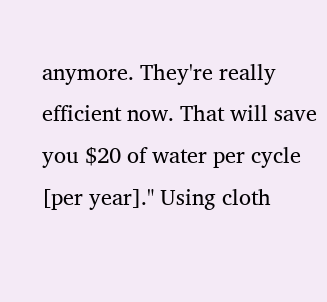anymore. They're really efficient now. That will save you $20 of water per cycle [per year]." Using cloth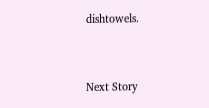dishtowels.


Next Story